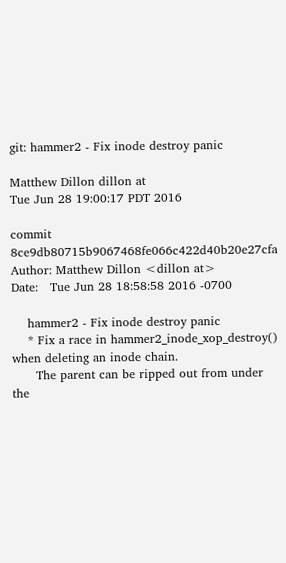git: hammer2 - Fix inode destroy panic

Matthew Dillon dillon at
Tue Jun 28 19:00:17 PDT 2016

commit 8ce9db80715b9067468fe066c422d40b20e27cfa
Author: Matthew Dillon <dillon at>
Date:   Tue Jun 28 18:58:58 2016 -0700

    hammer2 - Fix inode destroy panic
    * Fix a race in hammer2_inode_xop_destroy() when deleting an inode chain.
      The parent can be ripped out from under the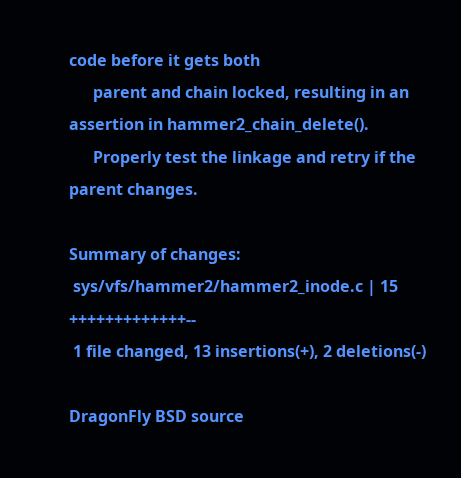code before it gets both
      parent and chain locked, resulting in an assertion in hammer2_chain_delete().
      Properly test the linkage and retry if the parent changes.

Summary of changes:
 sys/vfs/hammer2/hammer2_inode.c | 15 +++++++++++++--
 1 file changed, 13 insertions(+), 2 deletions(-)

DragonFly BSD source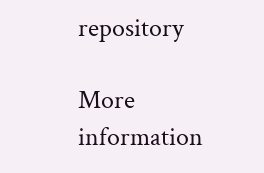repository

More information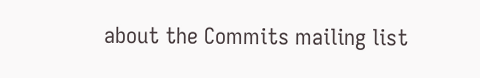about the Commits mailing list